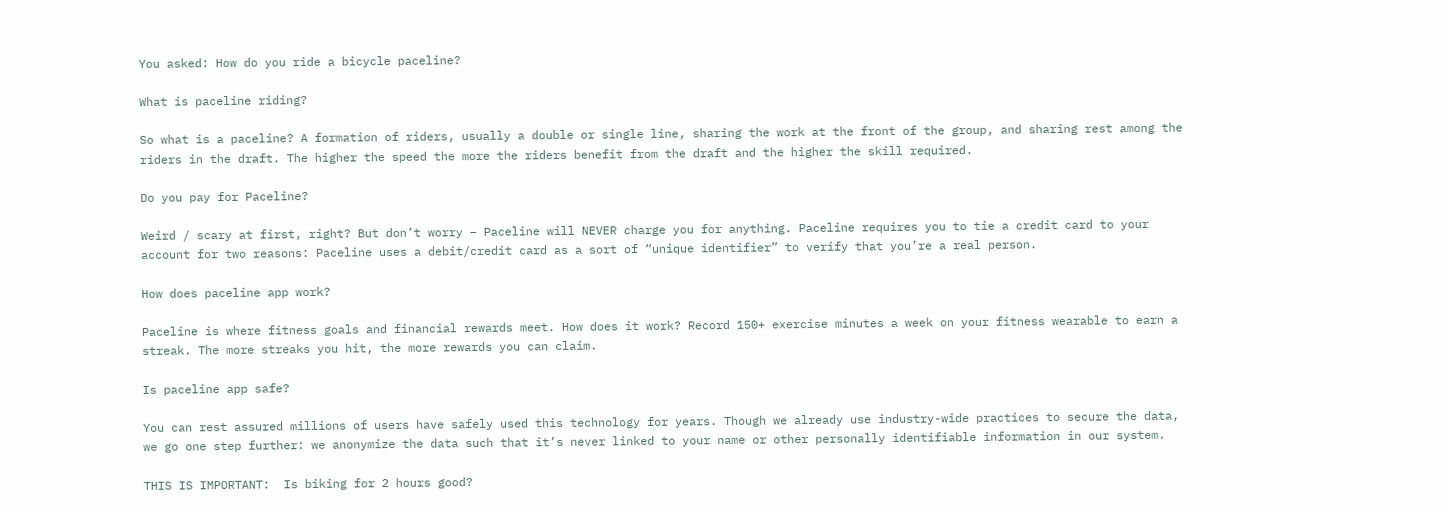You asked: How do you ride a bicycle paceline?

What is paceline riding?

So what is a paceline? A formation of riders, usually a double or single line, sharing the work at the front of the group, and sharing rest among the riders in the draft. The higher the speed the more the riders benefit from the draft and the higher the skill required.

Do you pay for Paceline?

Weird / scary at first, right? But don’t worry – Paceline will NEVER charge you for anything. Paceline requires you to tie a credit card to your account for two reasons: Paceline uses a debit/credit card as a sort of “unique identifier” to verify that you’re a real person.

How does paceline app work?

Paceline is where fitness goals and financial rewards meet. How does it work? Record 150+ exercise minutes a week on your fitness wearable to earn a streak. The more streaks you hit, the more rewards you can claim.

Is paceline app safe?

You can rest assured millions of users have safely used this technology for years. Though we already use industry-wide practices to secure the data, we go one step further: we anonymize the data such that it’s never linked to your name or other personally identifiable information in our system.

THIS IS IMPORTANT:  Is biking for 2 hours good?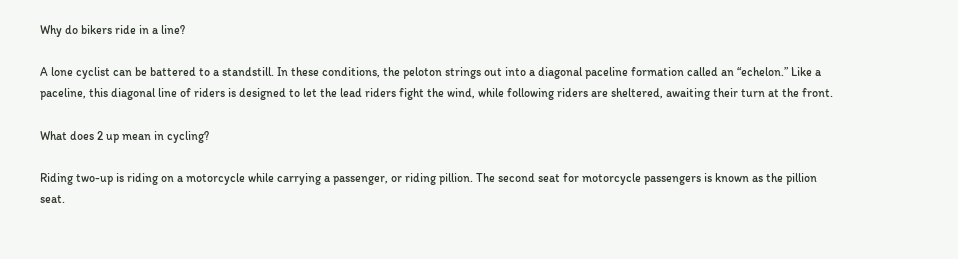Why do bikers ride in a line?

A lone cyclist can be battered to a standstill. In these conditions, the peloton strings out into a diagonal paceline formation called an “echelon.” Like a paceline, this diagonal line of riders is designed to let the lead riders fight the wind, while following riders are sheltered, awaiting their turn at the front.

What does 2 up mean in cycling?

Riding two-up is riding on a motorcycle while carrying a passenger, or riding pillion. The second seat for motorcycle passengers is known as the pillion seat.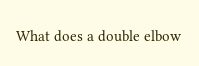What does a double elbow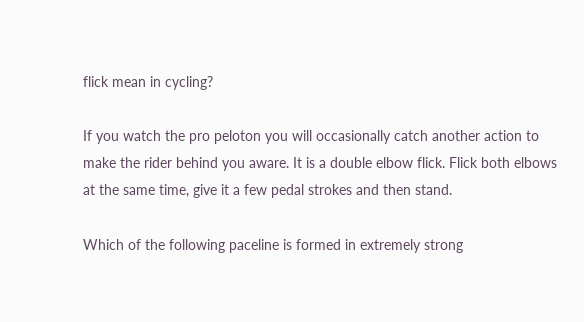flick mean in cycling?

If you watch the pro peloton you will occasionally catch another action to make the rider behind you aware. It is a double elbow flick. Flick both elbows at the same time, give it a few pedal strokes and then stand.

Which of the following paceline is formed in extremely strong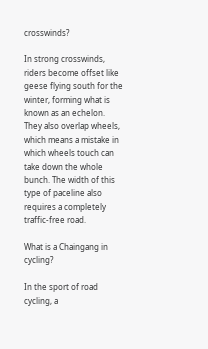crosswinds?

In strong crosswinds, riders become offset like geese flying south for the winter, forming what is known as an echelon. They also overlap wheels, which means a mistake in which wheels touch can take down the whole bunch. The width of this type of paceline also requires a completely traffic-free road.

What is a Chaingang in cycling?

In the sport of road cycling, a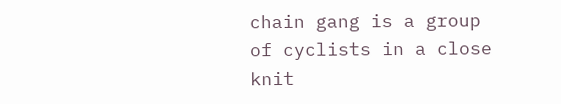chain gang is a group of cyclists in a close knit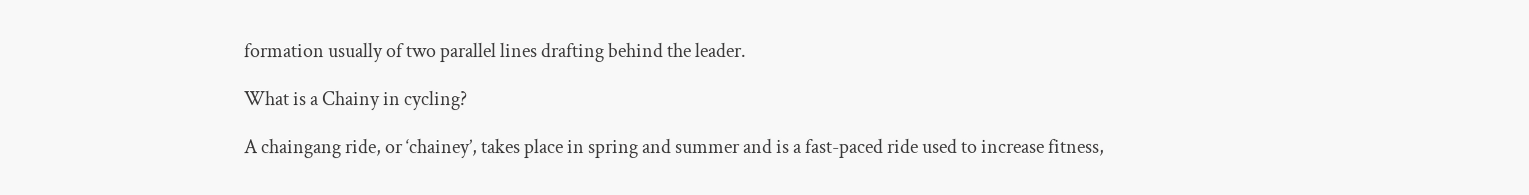formation usually of two parallel lines drafting behind the leader.

What is a Chainy in cycling?

A chaingang ride, or ‘chainey’, takes place in spring and summer and is a fast-paced ride used to increase fitness,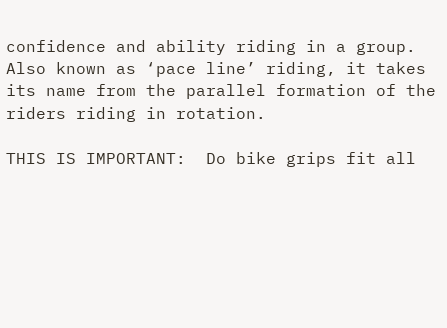confidence and ability riding in a group. Also known as ‘pace line’ riding, it takes its name from the parallel formation of the riders riding in rotation.

THIS IS IMPORTANT:  Do bike grips fit all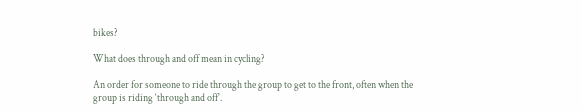bikes?

What does through and off mean in cycling?

An order for someone to ride through the group to get to the front, often when the group is riding ‘through and off’.